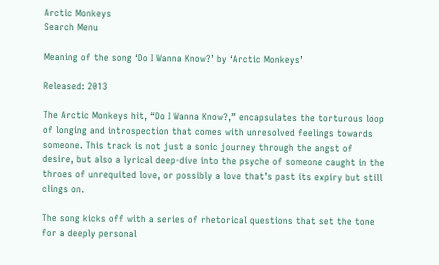Arctic Monkeys
Search Menu

Meaning of the song ‘Do I Wanna Know?’ by ‘Arctic Monkeys’

Released: 2013

The Arctic Monkeys hit, “Do I Wanna Know?,” encapsulates the torturous loop of longing and introspection that comes with unresolved feelings towards someone. This track is not just a sonic journey through the angst of desire, but also a lyrical deep-dive into the psyche of someone caught in the throes of unrequited love, or possibly a love that’s past its expiry but still clings on.

The song kicks off with a series of rhetorical questions that set the tone for a deeply personal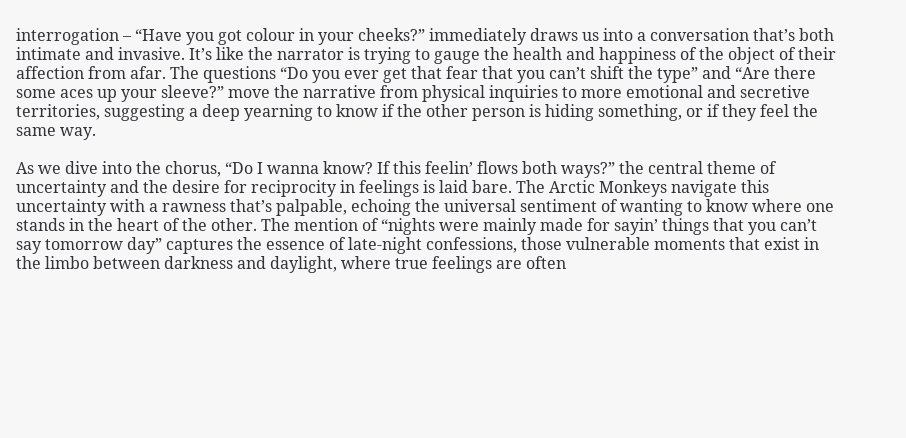interrogation – “Have you got colour in your cheeks?” immediately draws us into a conversation that’s both intimate and invasive. It’s like the narrator is trying to gauge the health and happiness of the object of their affection from afar. The questions “Do you ever get that fear that you can’t shift the type” and “Are there some aces up your sleeve?” move the narrative from physical inquiries to more emotional and secretive territories, suggesting a deep yearning to know if the other person is hiding something, or if they feel the same way.

As we dive into the chorus, “Do I wanna know? If this feelin’ flows both ways?” the central theme of uncertainty and the desire for reciprocity in feelings is laid bare. The Arctic Monkeys navigate this uncertainty with a rawness that’s palpable, echoing the universal sentiment of wanting to know where one stands in the heart of the other. The mention of “nights were mainly made for sayin’ things that you can’t say tomorrow day” captures the essence of late-night confessions, those vulnerable moments that exist in the limbo between darkness and daylight, where true feelings are often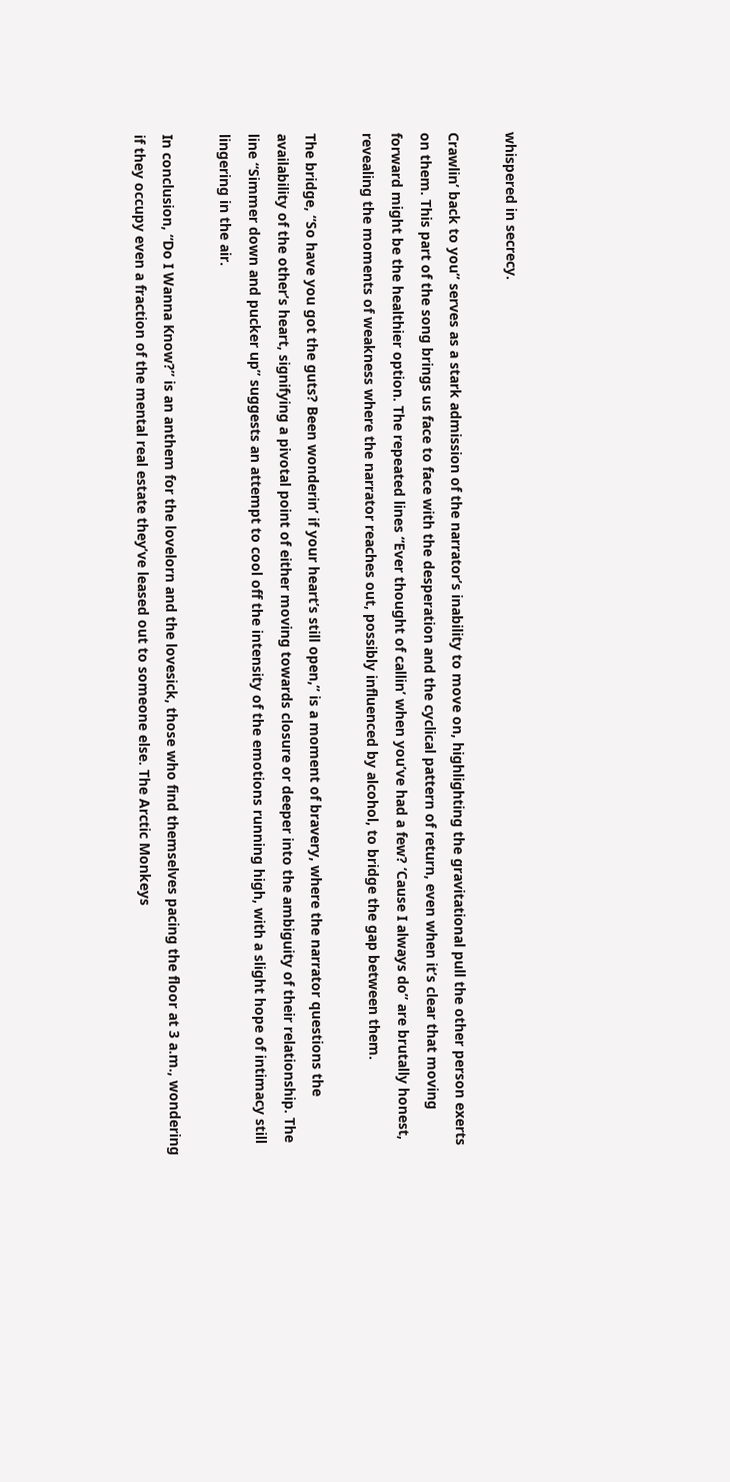whispered in secrecy.

Crawlin’ back to you” serves as a stark admission of the narrator’s inability to move on, highlighting the gravitational pull the other person exerts on them. This part of the song brings us face to face with the desperation and the cyclical pattern of return, even when it’s clear that moving forward might be the healthier option. The repeated lines “Ever thought of callin’ when you’ve had a few? ‘Cause I always do” are brutally honest, revealing the moments of weakness where the narrator reaches out, possibly influenced by alcohol, to bridge the gap between them.

The bridge, “So have you got the guts? Been wonderin’ if your heart’s still open,” is a moment of bravery, where the narrator questions the availability of the other’s heart, signifying a pivotal point of either moving towards closure or deeper into the ambiguity of their relationship. The line “Simmer down and pucker up” suggests an attempt to cool off the intensity of the emotions running high, with a slight hope of intimacy still lingering in the air.

In conclusion, “Do I Wanna Know?” is an anthem for the lovelorn and the lovesick, those who find themselves pacing the floor at 3 a.m., wondering if they occupy even a fraction of the mental real estate they’ve leased out to someone else. The Arctic Monkeys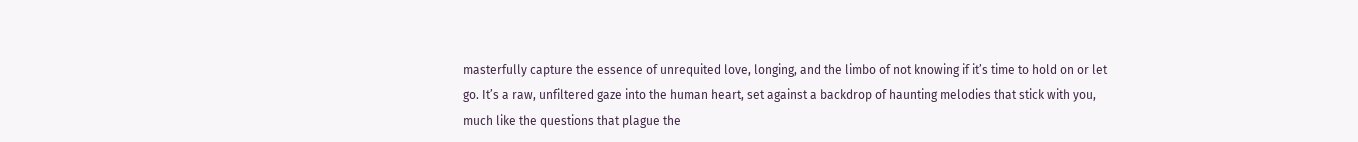masterfully capture the essence of unrequited love, longing, and the limbo of not knowing if it’s time to hold on or let go. It’s a raw, unfiltered gaze into the human heart, set against a backdrop of haunting melodies that stick with you, much like the questions that plague the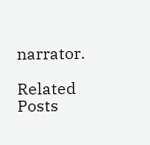narrator.

Related Posts